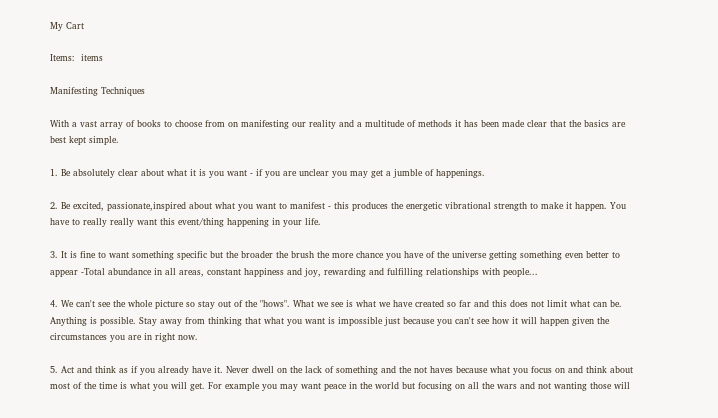My Cart

Items:  items

Manifesting Techniques

With a vast array of books to choose from on manifesting our reality and a multitude of methods it has been made clear that the basics are best kept simple.

1. Be absolutely clear about what it is you want - if you are unclear you may get a jumble of happenings.

2. Be excited, passionate,inspired about what you want to manifest - this produces the energetic vibrational strength to make it happen. You have to really really want this event/thing happening in your life.

3. It is fine to want something specific but the broader the brush the more chance you have of the universe getting something even better to appear -Total abundance in all areas, constant happiness and joy, rewarding and fulfilling relationships with people...

4. We can't see the whole picture so stay out of the "hows". What we see is what we have created so far and this does not limit what can be. Anything is possible. Stay away from thinking that what you want is impossible just because you can't see how it will happen given the circumstances you are in right now.

5. Act and think as if you already have it. Never dwell on the lack of something and the not haves because what you focus on and think about most of the time is what you will get. For example you may want peace in the world but focusing on all the wars and not wanting those will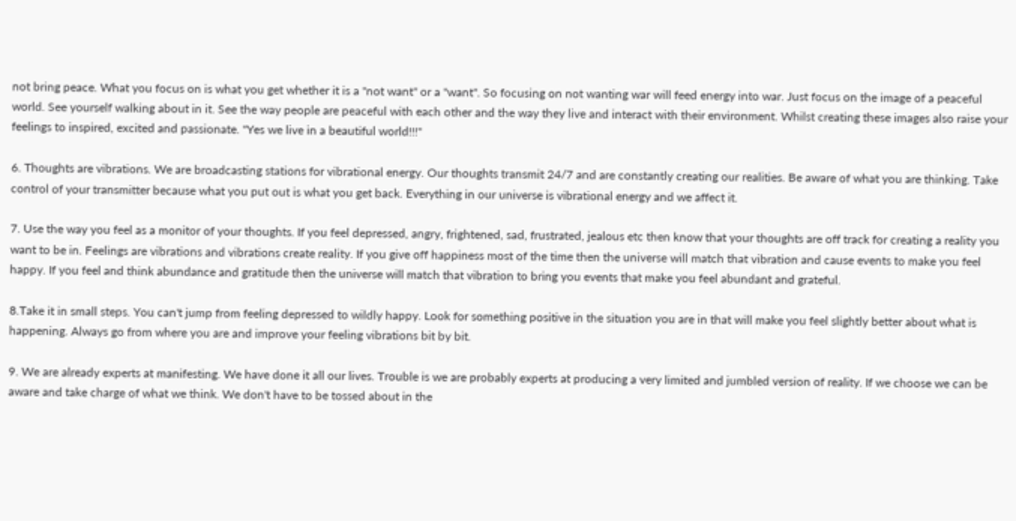not bring peace. What you focus on is what you get whether it is a "not want" or a "want". So focusing on not wanting war will feed energy into war. Just focus on the image of a peaceful world. See yourself walking about in it. See the way people are peaceful with each other and the way they live and interact with their environment. Whilst creating these images also raise your feelings to inspired, excited and passionate. "Yes we live in a beautiful world!!!"

6. Thoughts are vibrations. We are broadcasting stations for vibrational energy. Our thoughts transmit 24/7 and are constantly creating our realities. Be aware of what you are thinking. Take control of your transmitter because what you put out is what you get back. Everything in our universe is vibrational energy and we affect it.

7. Use the way you feel as a monitor of your thoughts. If you feel depressed, angry, frightened, sad, frustrated, jealous etc then know that your thoughts are off track for creating a reality you want to be in. Feelings are vibrations and vibrations create reality. If you give off happiness most of the time then the universe will match that vibration and cause events to make you feel happy. If you feel and think abundance and gratitude then the universe will match that vibration to bring you events that make you feel abundant and grateful.

8.Take it in small steps. You can't jump from feeling depressed to wildly happy. Look for something positive in the situation you are in that will make you feel slightly better about what is happening. Always go from where you are and improve your feeling vibrations bit by bit.

9. We are already experts at manifesting. We have done it all our lives. Trouble is we are probably experts at producing a very limited and jumbled version of reality. If we choose we can be aware and take charge of what we think. We don't have to be tossed about in the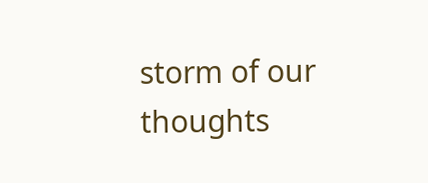storm of our thoughts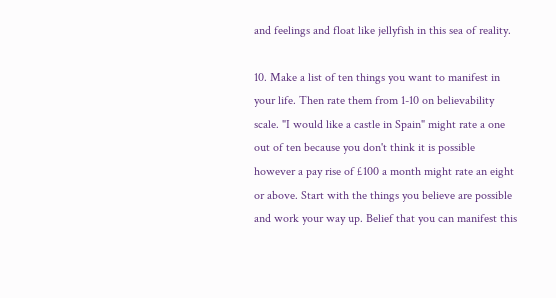and feelings and float like jellyfish in this sea of reality.

10. Make a list of ten things you want to manifest in your life. Then rate them from 1-10 on believability scale. "I would like a castle in Spain" might rate a one out of ten because you don't think it is possible however a pay rise of £100 a month might rate an eight or above. Start with the things you believe are possible and work your way up. Belief that you can manifest this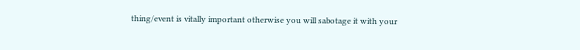thing/event is vitally important otherwise you will sabotage it with your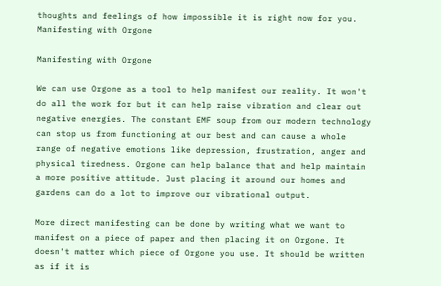thoughts and feelings of how impossible it is right now for you.
Manifesting with Orgone

Manifesting with Orgone

We can use Orgone as a tool to help manifest our reality. It won't do all the work for but it can help raise vibration and clear out negative energies. The constant EMF soup from our modern technology can stop us from functioning at our best and can cause a whole range of negative emotions like depression, frustration, anger and physical tiredness. Orgone can help balance that and help maintain a more positive attitude. Just placing it around our homes and gardens can do a lot to improve our vibrational output.

More direct manifesting can be done by writing what we want to manifest on a piece of paper and then placing it on Orgone. It doesn't matter which piece of Orgone you use. It should be written as if it is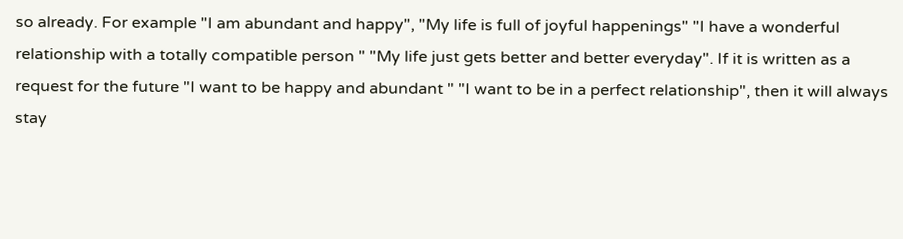so already. For example "I am abundant and happy", "My life is full of joyful happenings" "I have a wonderful relationship with a totally compatible person " "My life just gets better and better everyday". If it is written as a request for the future "I want to be happy and abundant " "I want to be in a perfect relationship", then it will always stay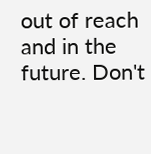out of reach and in the future. Don't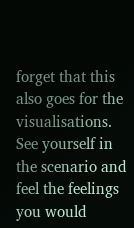forget that this also goes for the visualisations. See yourself in the scenario and feel the feelings you would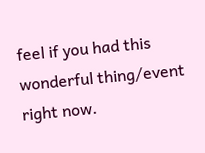feel if you had this wonderful thing/event right now.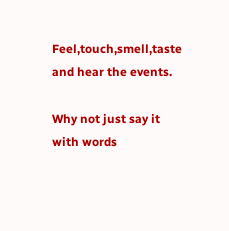Feel,touch,smell,taste and hear the events.

Why not just say it with words